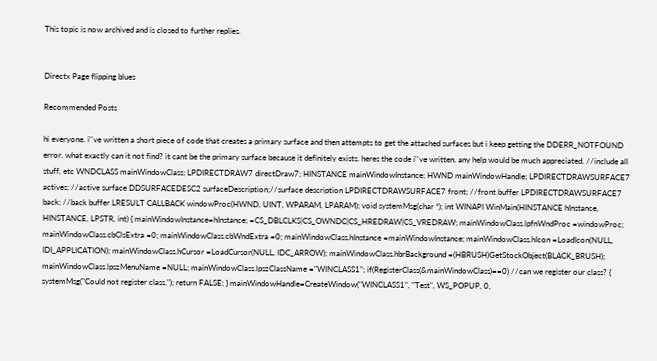This topic is now archived and is closed to further replies.


Directx Page flipping blues

Recommended Posts

hi everyone. i''ve written a short piece of code that creates a primary surface and then attempts to get the attached surfaces but i keep getting the DDERR_NOTFOUND error. what exactly can it not find? it cant be the primary surface because it definitely exists. heres the code i''ve written. any help would be much appreciated. //include all stuff, etc WNDCLASS mainWindowClass; LPDIRECTDRAW7 directDraw7; HINSTANCE mainWindowInstance; HWND mainWindowHandle; LPDIRECTDRAWSURFACE7 actives; //active surface DDSURFACEDESC2 surfaceDescription;//surface description LPDIRECTDRAWSURFACE7 front; //front buffer LPDIRECTDRAWSURFACE7 back; //back buffer LRESULT CALLBACK windowProc(HWND, UINT, WPARAM, LPARAM); void systemMsg(char *); int WINAPI WinMain(HINSTANCE hInstance, HINSTANCE, LPSTR, int) { mainWindowInstance=hInstance; =CS_DBLCLKS|CS_OWNDC|CS_HREDRAW|CS_VREDRAW; mainWindowClass.lpfnWndProc =windowProc; mainWindowClass.cbClsExtra =0; mainWindowClass.cbWndExtra =0; mainWindowClass.hInstance =mainWindowInstance; mainWindowClass.hIcon =LoadIcon(NULL, IDI_APPLICATION); mainWindowClass.hCursor =LoadCursor(NULL, IDC_ARROW); mainWindowClass.hbrBackground =(HBRUSH)GetStockObject(BLACK_BRUSH); mainWindowClass.lpszMenuName =NULL; mainWindowClass.lpszClassName ="WINCLASS1"; if(RegisterClass(&mainWindowClass)==0) //can we register our class? { systemMsg("Could not register class."); return FALSE; } mainWindowHandle=CreateWindow("WINCLASS1", "Test", WS_POPUP, 0,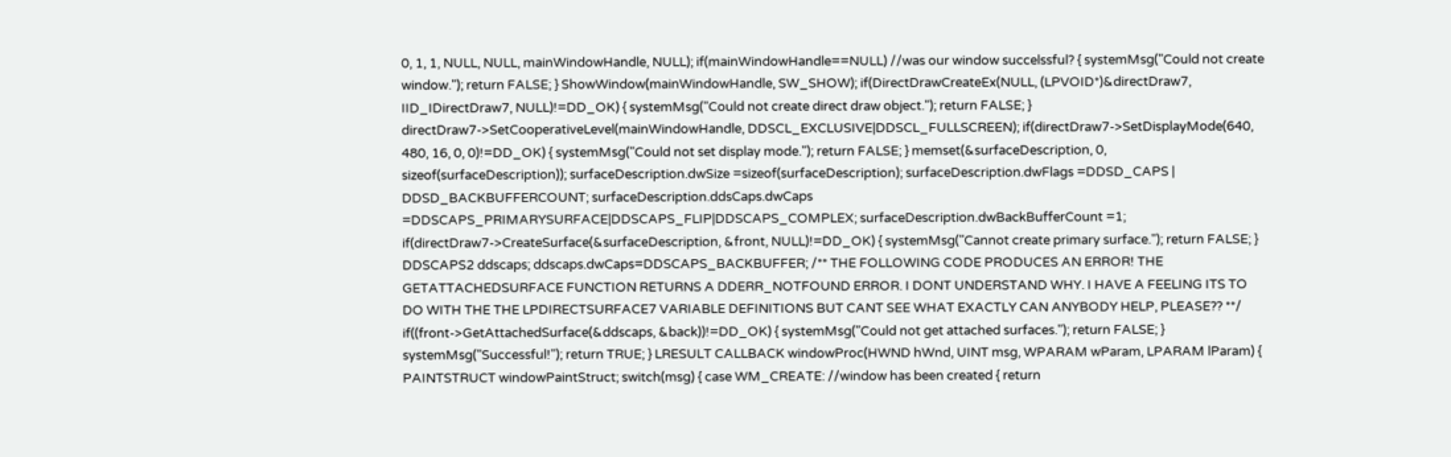0, 1, 1, NULL, NULL, mainWindowHandle, NULL); if(mainWindowHandle==NULL) //was our window succelssful? { systemMsg("Could not create window."); return FALSE; } ShowWindow(mainWindowHandle, SW_SHOW); if(DirectDrawCreateEx(NULL, (LPVOID*)&directDraw7, IID_IDirectDraw7, NULL)!=DD_OK) { systemMsg("Could not create direct draw object."); return FALSE; } directDraw7->SetCooperativeLevel(mainWindowHandle, DDSCL_EXCLUSIVE|DDSCL_FULLSCREEN); if(directDraw7->SetDisplayMode(640, 480, 16, 0, 0)!=DD_OK) { systemMsg("Could not set display mode."); return FALSE; } memset(&surfaceDescription, 0, sizeof(surfaceDescription)); surfaceDescription.dwSize =sizeof(surfaceDescription); surfaceDescription.dwFlags =DDSD_CAPS | DDSD_BACKBUFFERCOUNT; surfaceDescription.ddsCaps.dwCaps =DDSCAPS_PRIMARYSURFACE|DDSCAPS_FLIP|DDSCAPS_COMPLEX; surfaceDescription.dwBackBufferCount =1; if(directDraw7->CreateSurface(&surfaceDescription, &front, NULL)!=DD_OK) { systemMsg("Cannot create primary surface."); return FALSE; } DDSCAPS2 ddscaps; ddscaps.dwCaps=DDSCAPS_BACKBUFFER; /** THE FOLLOWING CODE PRODUCES AN ERROR! THE GETATTACHEDSURFACE FUNCTION RETURNS A DDERR_NOTFOUND ERROR. I DONT UNDERSTAND WHY. I HAVE A FEELING ITS TO DO WITH THE THE LPDIRECTSURFACE7 VARIABLE DEFINITIONS BUT CANT SEE WHAT EXACTLY CAN ANYBODY HELP, PLEASE?? **/ if((front->GetAttachedSurface(&ddscaps, &back))!=DD_OK) { systemMsg("Could not get attached surfaces."); return FALSE; } systemMsg("Successful!"); return TRUE; } LRESULT CALLBACK windowProc(HWND hWnd, UINT msg, WPARAM wParam, LPARAM lParam) { PAINTSTRUCT windowPaintStruct; switch(msg) { case WM_CREATE: //window has been created { return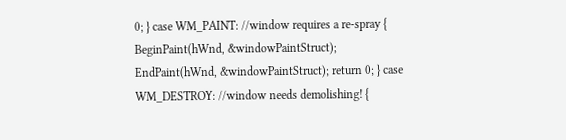0; } case WM_PAINT: //window requires a re-spray { BeginPaint(hWnd, &windowPaintStruct); EndPaint(hWnd, &windowPaintStruct); return 0; } case WM_DESTROY: //window needs demolishing! {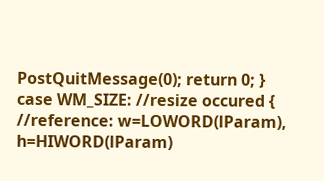PostQuitMessage(0); return 0; } case WM_SIZE: //resize occured { //reference: w=LOWORD(lParam), h=HIWORD(lParam)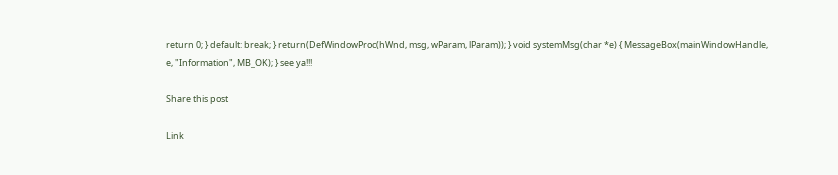return 0; } default: break; } return(DefWindowProc(hWnd, msg, wParam, lParam)); } void systemMsg(char *e) { MessageBox(mainWindowHandle, e, "Information", MB_OK); } see ya!!!

Share this post

Link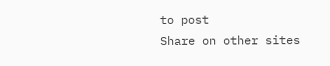to post
Share on other sites